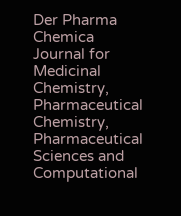Der Pharma Chemica
Journal for Medicinal Chemistry, Pharmaceutical Chemistry, Pharmaceutical Sciences and Computational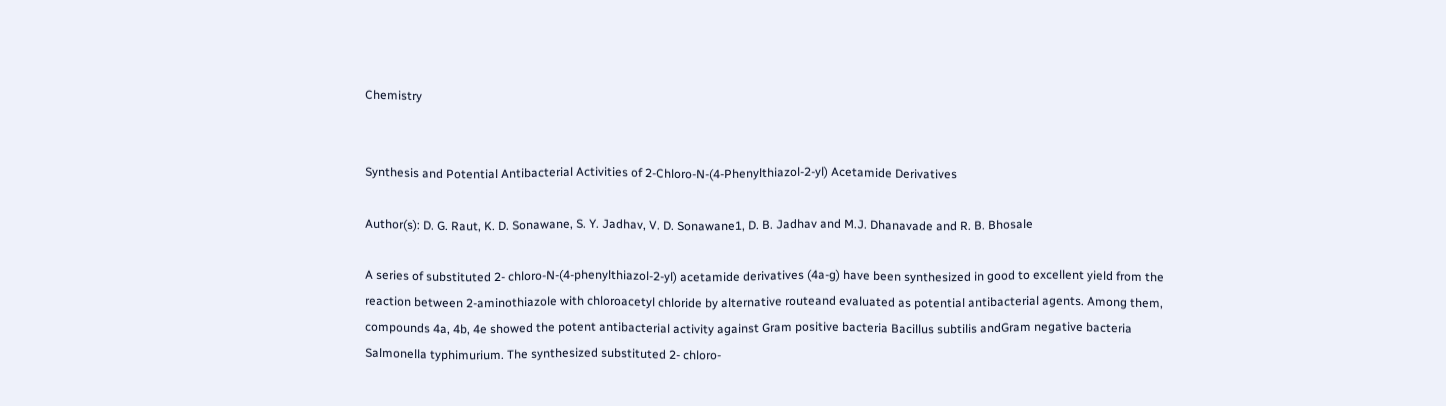Chemistry


Synthesis and Potential Antibacterial Activities of 2-Chloro-N-(4-Phenylthiazol-2-yl) Acetamide Derivatives

Author(s): D. G. Raut, K. D. Sonawane, S. Y. Jadhav, V. D. Sonawane1, D. B. Jadhav and M.J. Dhanavade and R. B. Bhosale

A series of substituted 2- chloro-N-(4-phenylthiazol-2-yl) acetamide derivatives (4a-g) have been synthesized in good to excellent yield from the reaction between 2-aminothiazole with chloroacetyl chloride by alternative routeand evaluated as potential antibacterial agents. Among them, compounds 4a, 4b, 4e showed the potent antibacterial activity against Gram positive bacteria Bacillus subtilis andGram negative bacteria Salmonella typhimurium. The synthesized substituted 2- chloro-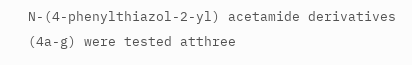N-(4-phenylthiazol-2-yl) acetamide derivatives (4a-g) were tested atthree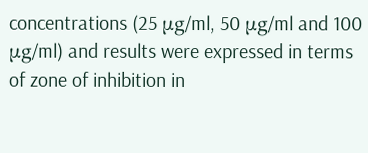concentrations (25 μg/ml, 50 μg/ml and 100 μg/ml) and results were expressed in terms of zone of inhibition in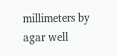millimeters by agar well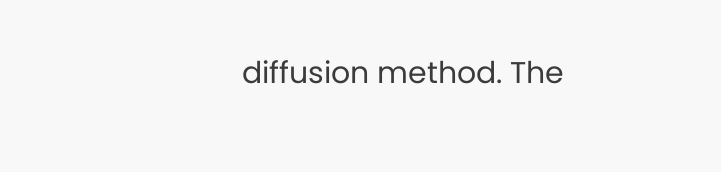diffusion method. The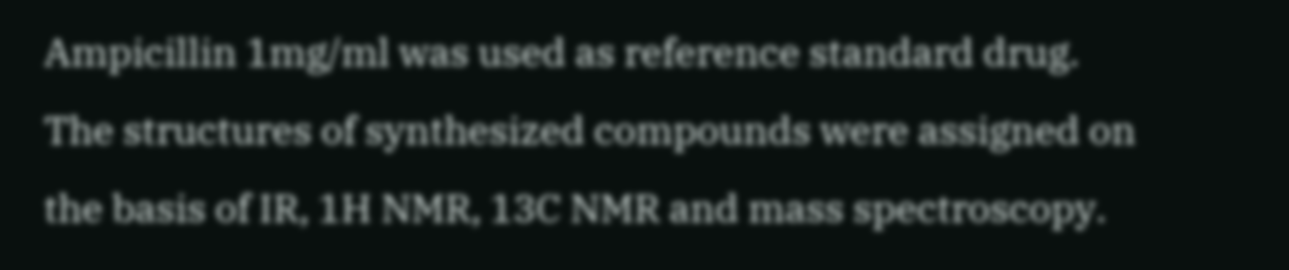Ampicillin 1mg/ml was used as reference standard drug. The structures of synthesized compounds were assigned on the basis of IR, 1H NMR, 13C NMR and mass spectroscopy.